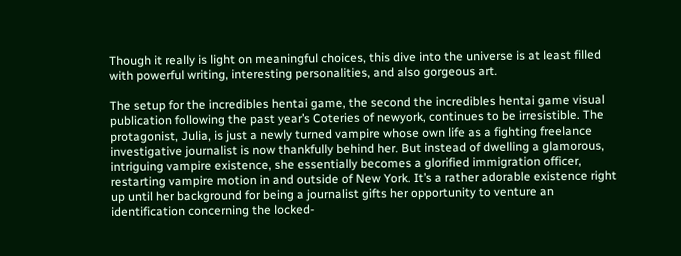Though it really is light on meaningful choices, this dive into the universe is at least filled with powerful writing, interesting personalities, and also gorgeous art.

The setup for the incredibles hentai game, the second the incredibles hentai game visual publication following the past year’s Coteries of newyork, continues to be irresistible. The protagonist, Julia, is just a newly turned vampire whose own life as a fighting freelance investigative journalist is now thankfully behind her. But instead of dwelling a glamorous, intriguing vampire existence, she essentially becomes a glorified immigration officer, restarting vampire motion in and outside of New York. It’s a rather adorable existence right up until her background for being a journalist gifts her opportunity to venture an identification concerning the locked-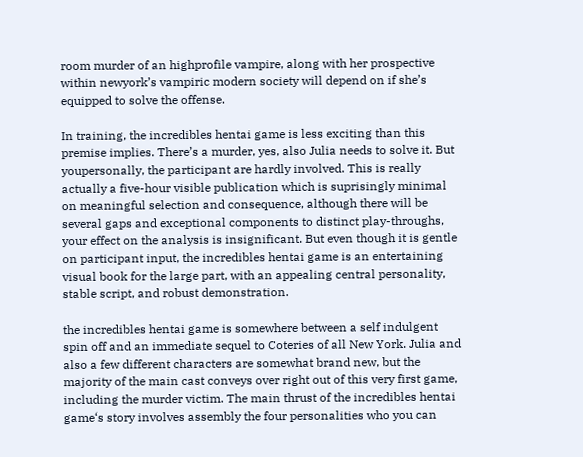room murder of an highprofile vampire, along with her prospective within newyork’s vampiric modern society will depend on if she’s equipped to solve the offense.

In training, the incredibles hentai game is less exciting than this premise implies. There’s a murder, yes, also Julia needs to solve it. But youpersonally, the participant are hardly involved. This is really actually a five-hour visible publication which is suprisingly minimal on meaningful selection and consequence, although there will be several gaps and exceptional components to distinct play-throughs, your effect on the analysis is insignificant. But even though it is gentle on participant input, the incredibles hentai game is an entertaining visual book for the large part, with an appealing central personality, stable script, and robust demonstration.

the incredibles hentai game is somewhere between a self indulgent spin off and an immediate sequel to Coteries of all New York. Julia and also a few different characters are somewhat brand new, but the majority of the main cast conveys over right out of this very first game, including the murder victim. The main thrust of the incredibles hentai game‘s story involves assembly the four personalities who you can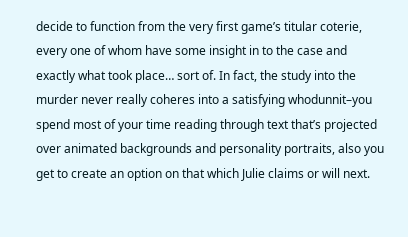decide to function from the very first game’s titular coterie, every one of whom have some insight in to the case and exactly what took place… sort of. In fact, the study into the murder never really coheres into a satisfying whodunnit–you spend most of your time reading through text that’s projected over animated backgrounds and personality portraits, also you get to create an option on that which Julie claims or will next.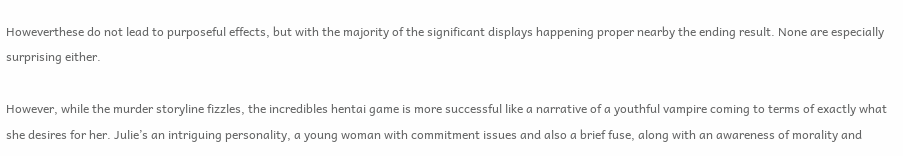Howeverthese do not lead to purposeful effects, but with the majority of the significant displays happening proper nearby the ending result. None are especially surprising either.

However, while the murder storyline fizzles, the incredibles hentai game is more successful like a narrative of a youthful vampire coming to terms of exactly what she desires for her. Julie’s an intriguing personality, a young woman with commitment issues and also a brief fuse, along with an awareness of morality and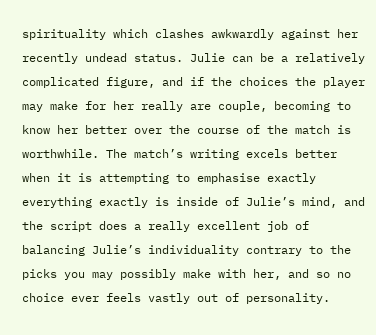spirituality which clashes awkwardly against her recently undead status. Julie can be a relatively complicated figure, and if the choices the player may make for her really are couple, becoming to know her better over the course of the match is worthwhile. The match’s writing excels better when it is attempting to emphasise exactly everything exactly is inside of Julie’s mind, and the script does a really excellent job of balancing Julie’s individuality contrary to the picks you may possibly make with her, and so no choice ever feels vastly out of personality.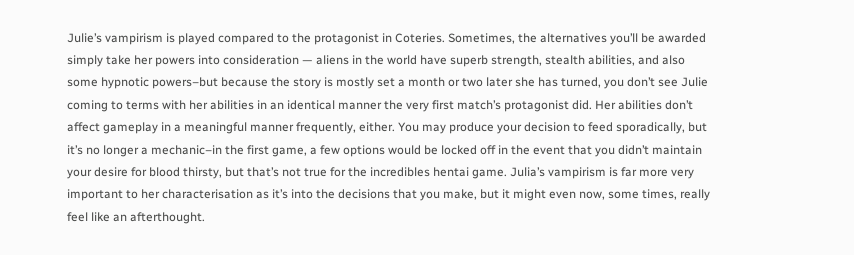Julie’s vampirism is played compared to the protagonist in Coteries. Sometimes, the alternatives you’ll be awarded simply take her powers into consideration — aliens in the world have superb strength, stealth abilities, and also some hypnotic powers–but because the story is mostly set a month or two later she has turned, you don’t see Julie coming to terms with her abilities in an identical manner the very first match’s protagonist did. Her abilities don’t affect gameplay in a meaningful manner frequently, either. You may produce your decision to feed sporadically, but it’s no longer a mechanic–in the first game, a few options would be locked off in the event that you didn’t maintain your desire for blood thirsty, but that’s not true for the incredibles hentai game. Julia’s vampirism is far more very important to her characterisation as it’s into the decisions that you make, but it might even now, some times, really feel like an afterthought.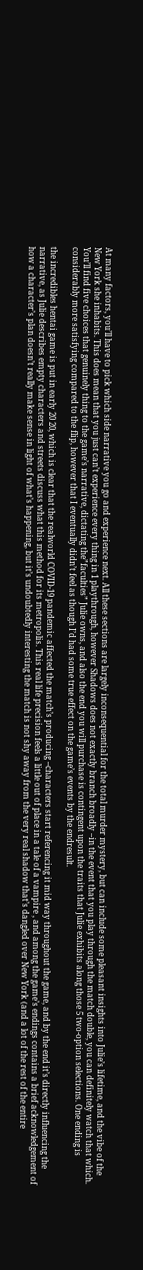At many factors, you’ll have to pick which side narrative you go and experience next. All these sections are largely inconsequential for the total murder mystery, but can include some pleasant insights into Julie’s lifetime, and the vibe of the New York she inhabits. This does mean that you just can’t experience every thing in 1 playthrough, however Shadows does not exactly branch broadly –in the event that you play through the match double, you can definitely watch that which. You’ll find five choices that genuinely thing to the game’s narrative, dictating the”faculties” Julie owns, and also the end you will purchase is contingent upon the traits that Julie exhibits along those 5 two-option selections. One ending is considerably more satisfying compared to the flip, however that I eventually didn’t feel as though I’d had some true effect on the game’s events by the endresult.

the incredibles hentai game is put in early 20 20, which is clear that the realworld COVID-19 pandemic affected the match’s producing –characters start referencing it mid way throughout the game, and by the end it’s directly influencing the narrative, as Julie describes empty characters and streets discuss what this method for its metropolis. This real life precision feels a little out of place in a tale of a vampire , and among the game’s endings contains a brief acknowledgement of how a character’s plan doesn’t really make sense in light of what’s happening, but it’s undoubtedly interesting the match is not shy away from the very real shadow that’s dangled over New York (and a lot of the rest of the entire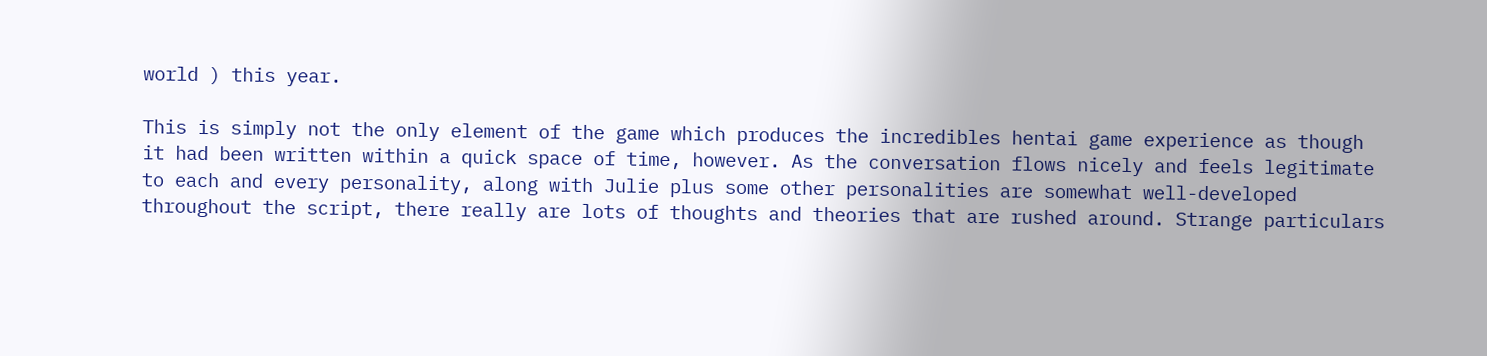world ) this year.

This is simply not the only element of the game which produces the incredibles hentai game experience as though it had been written within a quick space of time, however. As the conversation flows nicely and feels legitimate to each and every personality, along with Julie plus some other personalities are somewhat well-developed throughout the script, there really are lots of thoughts and theories that are rushed around. Strange particulars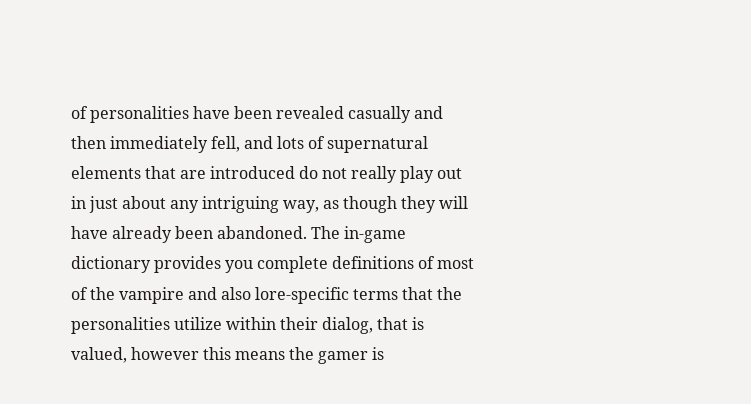of personalities have been revealed casually and then immediately fell, and lots of supernatural elements that are introduced do not really play out in just about any intriguing way, as though they will have already been abandoned. The in-game dictionary provides you complete definitions of most of the vampire and also lore-specific terms that the personalities utilize within their dialog, that is valued, however this means the gamer is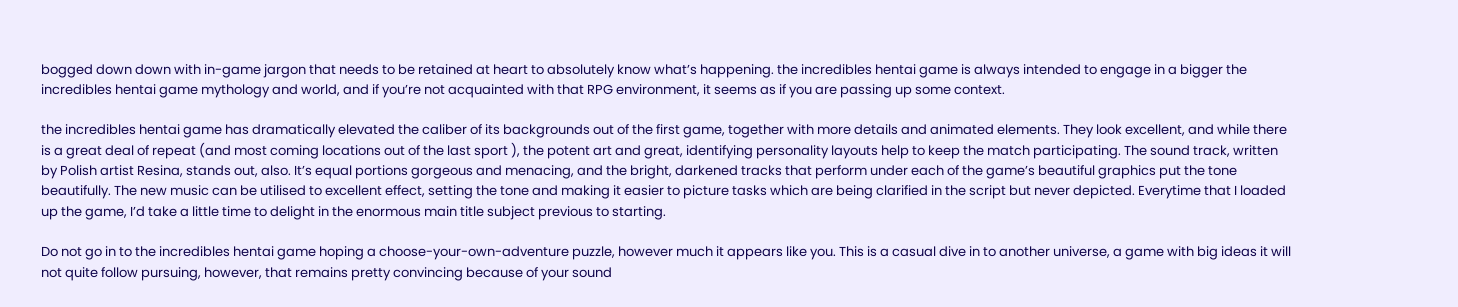bogged down down with in-game jargon that needs to be retained at heart to absolutely know what’s happening. the incredibles hentai game is always intended to engage in a bigger the incredibles hentai game mythology and world, and if you’re not acquainted with that RPG environment, it seems as if you are passing up some context.

the incredibles hentai game has dramatically elevated the caliber of its backgrounds out of the first game, together with more details and animated elements. They look excellent, and while there is a great deal of repeat (and most coming locations out of the last sport ), the potent art and great, identifying personality layouts help to keep the match participating. The sound track, written by Polish artist Resina, stands out, also. It’s equal portions gorgeous and menacing, and the bright, darkened tracks that perform under each of the game’s beautiful graphics put the tone beautifully. The new music can be utilised to excellent effect, setting the tone and making it easier to picture tasks which are being clarified in the script but never depicted. Everytime that I loaded up the game, I’d take a little time to delight in the enormous main title subject previous to starting.

Do not go in to the incredibles hentai game hoping a choose-your-own-adventure puzzle, however much it appears like you. This is a casual dive in to another universe, a game with big ideas it will not quite follow pursuing, however, that remains pretty convincing because of your sound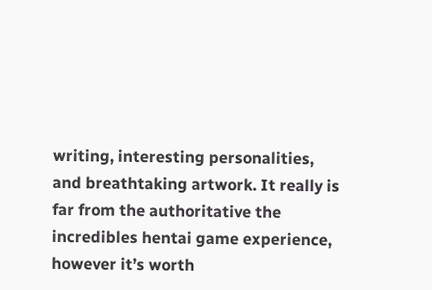writing, interesting personalities, and breathtaking artwork. It really is far from the authoritative the incredibles hentai game experience, however it’s worth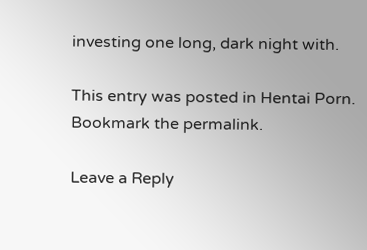investing one long, dark night with.

This entry was posted in Hentai Porn. Bookmark the permalink.

Leave a Reply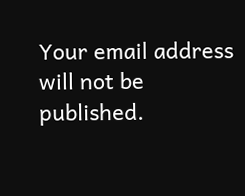Your email address will not be published.